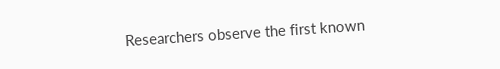Researchers observe the first known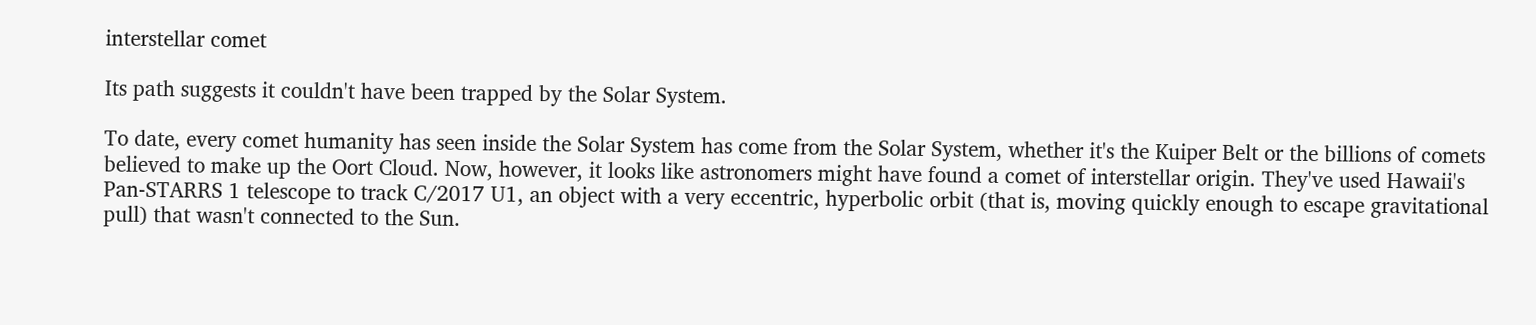interstellar comet

Its path suggests it couldn't have been trapped by the Solar System.

To date, every comet humanity has seen inside the Solar System has come from the Solar System, whether it's the Kuiper Belt or the billions of comets believed to make up the Oort Cloud. Now, however, it looks like astronomers might have found a comet of interstellar origin. They've used Hawaii's Pan-STARRS 1 telescope to track C/2017 U1, an object with a very eccentric, hyperbolic orbit (that is, moving quickly enough to escape gravitational pull) that wasn't connected to the Sun.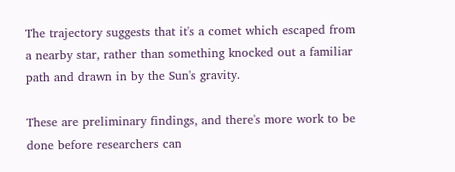The trajectory suggests that it's a comet which escaped from a nearby star, rather than something knocked out a familiar path and drawn in by the Sun's gravity.

These are preliminary findings, and there's more work to be done before researchers can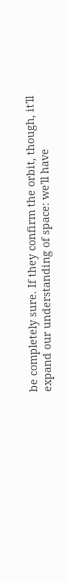be completely sure. If they confirm the orbit, though, it'll expand our understanding of space: we'll have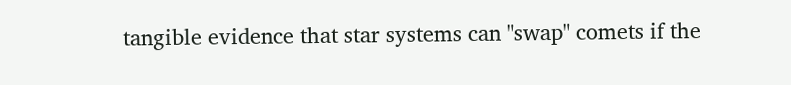tangible evidence that star systems can "swap" comets if the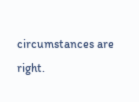circumstances are right.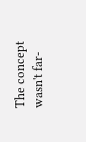The concept wasn't far-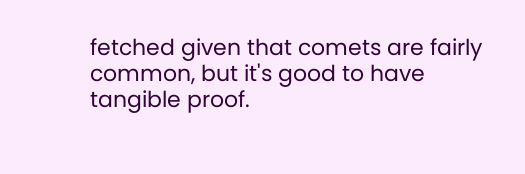fetched given that comets are fairly common, but it's good to have tangible proof.